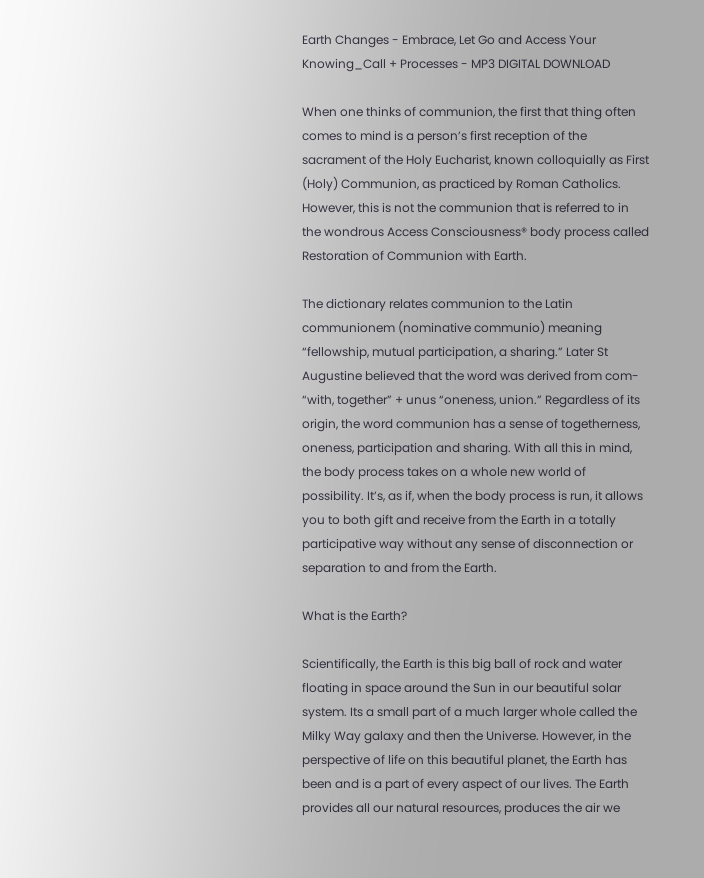Earth Changes - Embrace, Let Go and Access Your Knowing_Call + Processes - MP3 DIGITAL DOWNLOAD

When one thinks of communion, the first that thing often comes to mind is a person’s first reception of the sacrament of the Holy Eucharist, known colloquially as First (Holy) Communion, as practiced by Roman Catholics. However, this is not the communion that is referred to in the wondrous Access Consciousness® body process called Restoration of Communion with Earth.

The dictionary relates communion to the Latin communionem (nominative communio) meaning “fellowship, mutual participation, a sharing.” Later St Augustine believed that the word was derived from com- “with, together” + unus “oneness, union.” Regardless of its origin, the word communion has a sense of togetherness, oneness, participation and sharing. With all this in mind, the body process takes on a whole new world of possibility. It’s, as if, when the body process is run, it allows you to both gift and receive from the Earth in a totally participative way without any sense of disconnection or separation to and from the Earth.

What is the Earth?

Scientifically, the Earth is this big ball of rock and water floating in space around the Sun in our beautiful solar system. Its a small part of a much larger whole called the Milky Way galaxy and then the Universe. However, in the perspective of life on this beautiful planet, the Earth has been and is a part of every aspect of our lives. The Earth provides all our natural resources, produces the air we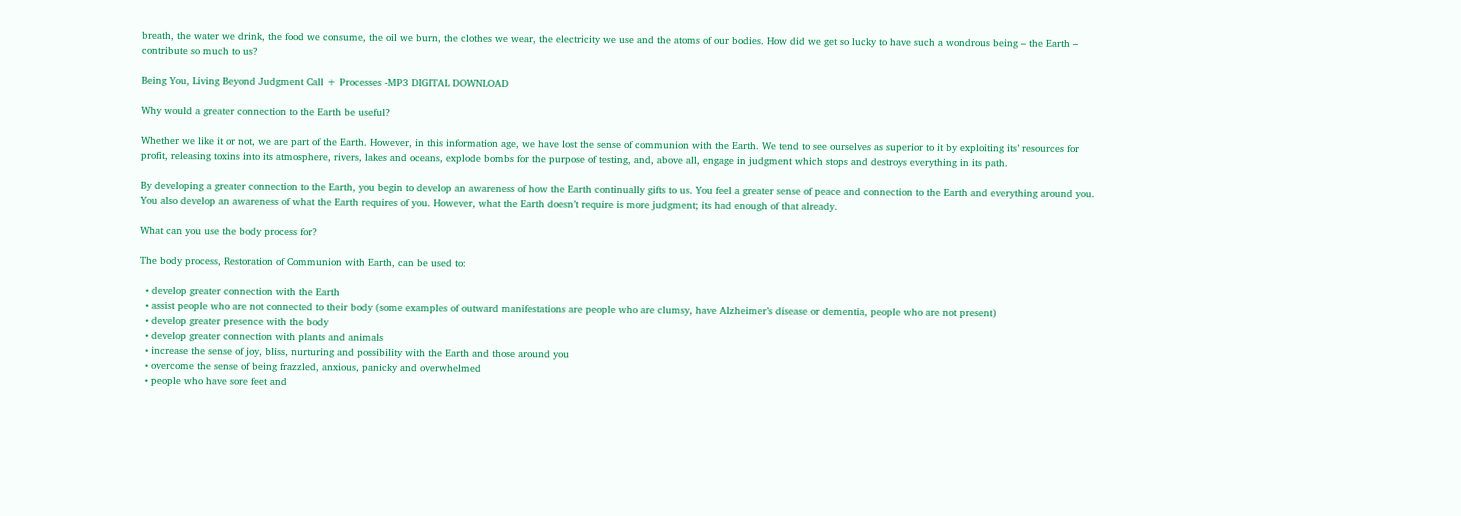breath, the water we drink, the food we consume, the oil we burn, the clothes we wear, the electricity we use and the atoms of our bodies. How did we get so lucky to have such a wondrous being – the Earth – contribute so much to us?

Being You, Living Beyond Judgment Call + Processes -MP3 DIGITAL DOWNLOAD

Why would a greater connection to the Earth be useful?

Whether we like it or not, we are part of the Earth. However, in this information age, we have lost the sense of communion with the Earth. We tend to see ourselves as superior to it by exploiting its’ resources for profit, releasing toxins into its atmosphere, rivers, lakes and oceans, explode bombs for the purpose of testing, and, above all, engage in judgment which stops and destroys everything in its path.

By developing a greater connection to the Earth, you begin to develop an awareness of how the Earth continually gifts to us. You feel a greater sense of peace and connection to the Earth and everything around you. You also develop an awareness of what the Earth requires of you. However, what the Earth doesn’t require is more judgment; its had enough of that already.

What can you use the body process for?

The body process, Restoration of Communion with Earth, can be used to:

  • develop greater connection with the Earth
  • assist people who are not connected to their body (some examples of outward manifestations are people who are clumsy, have Alzheimer’s disease or dementia, people who are not present)
  • develop greater presence with the body
  • develop greater connection with plants and animals
  • increase the sense of joy, bliss, nurturing and possibility with the Earth and those around you
  • overcome the sense of being frazzled, anxious, panicky and overwhelmed
  • people who have sore feet and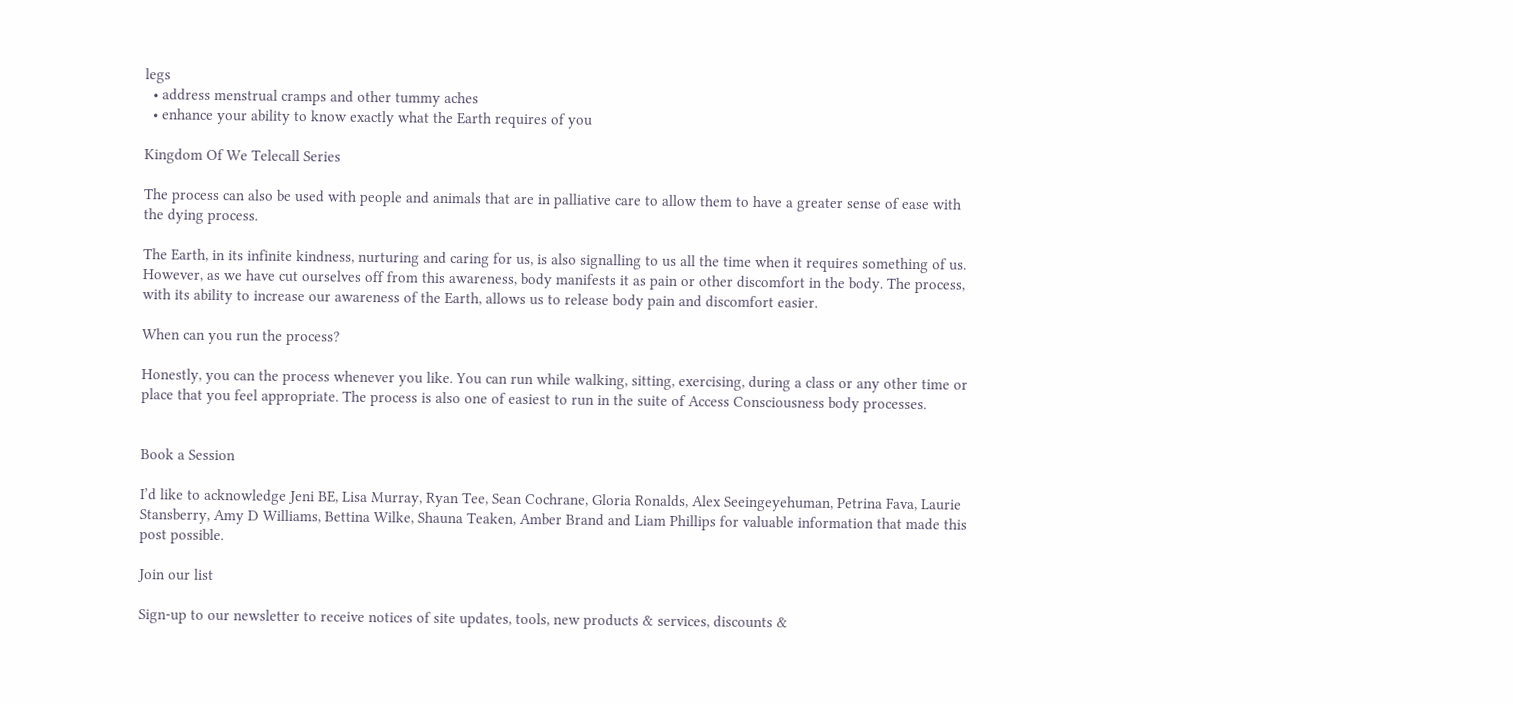legs
  • address menstrual cramps and other tummy aches
  • enhance your ability to know exactly what the Earth requires of you

Kingdom Of We Telecall Series

The process can also be used with people and animals that are in palliative care to allow them to have a greater sense of ease with the dying process.

The Earth, in its infinite kindness, nurturing and caring for us, is also signalling to us all the time when it requires something of us. However, as we have cut ourselves off from this awareness, body manifests it as pain or other discomfort in the body. The process, with its ability to increase our awareness of the Earth, allows us to release body pain and discomfort easier.

When can you run the process?

Honestly, you can the process whenever you like. You can run while walking, sitting, exercising, during a class or any other time or place that you feel appropriate. The process is also one of easiest to run in the suite of Access Consciousness body processes.


Book a Session

I’d like to acknowledge Jeni BE, Lisa Murray, Ryan Tee, Sean Cochrane, Gloria Ronalds, Alex Seeingeyehuman, Petrina Fava, Laurie Stansberry, Amy D Williams, Bettina Wilke, Shauna Teaken, Amber Brand and Liam Phillips for valuable information that made this post possible.

Join our list

Sign-up to our newsletter to receive notices of site updates, tools, new products & services, discounts &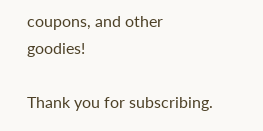coupons, and other goodies!

Thank you for subscribing.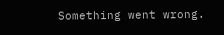Something went wrong.